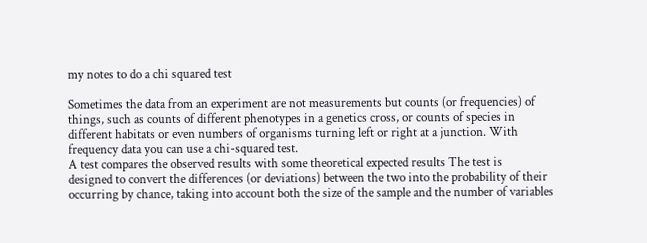my notes to do a chi squared test

Sometimes the data from an experiment are not measurements but counts (or frequencies) of
things, such as counts of different phenotypes in a genetics cross, or counts of species in
different habitats or even numbers of organisms turning left or right at a junction. With
frequency data you can use a chi-squared test.
A test compares the observed results with some theoretical expected results The test is
designed to convert the differences (or deviations) between the two into the probability of their
occurring by chance, taking into account both the size of the sample and the number of variables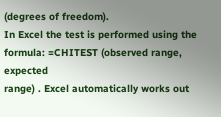(degrees of freedom).
In Excel the test is performed using the formula: =CHITEST (observed range, expected
range) . Excel automatically works out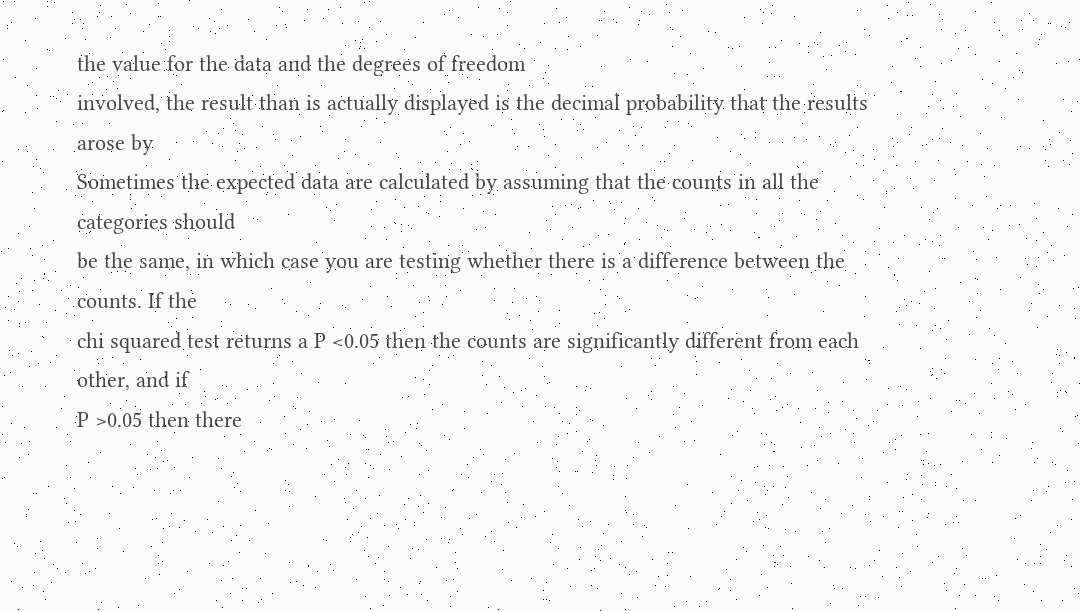the value for the data and the degrees of freedom
involved, the result than is actually displayed is the decimal probability that the results arose by
Sometimes the expected data are calculated by assuming that the counts in all the categories should
be the same, in which case you are testing whether there is a difference between the counts. If the
chi squared test returns a P <0.05 then the counts are significantly different from each other, and if
P >0.05 then there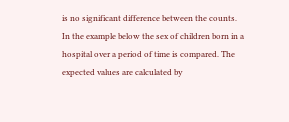is no significant difference between the counts.
In the example below the sex of children born in a hospital over a period of time is compared. The
expected values are calculated by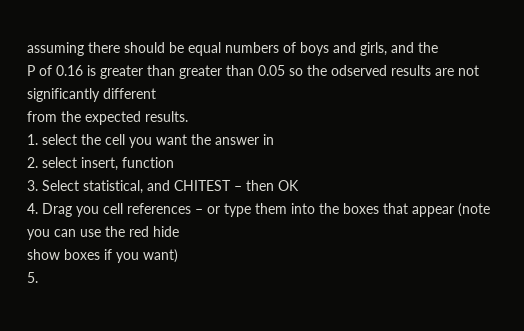assuming there should be equal numbers of boys and girls, and the
P of 0.16 is greater than greater than 0.05 so the odserved results are not significantly different
from the expected results.
1. select the cell you want the answer in
2. select insert, function
3. Select statistical, and CHITEST – then OK
4. Drag you cell references – or type them into the boxes that appear (note you can use the red hide
show boxes if you want)
5.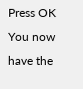Press OK
You now have the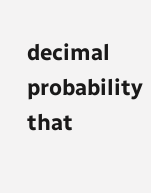decimal probability that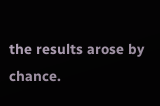the results arose by chance.